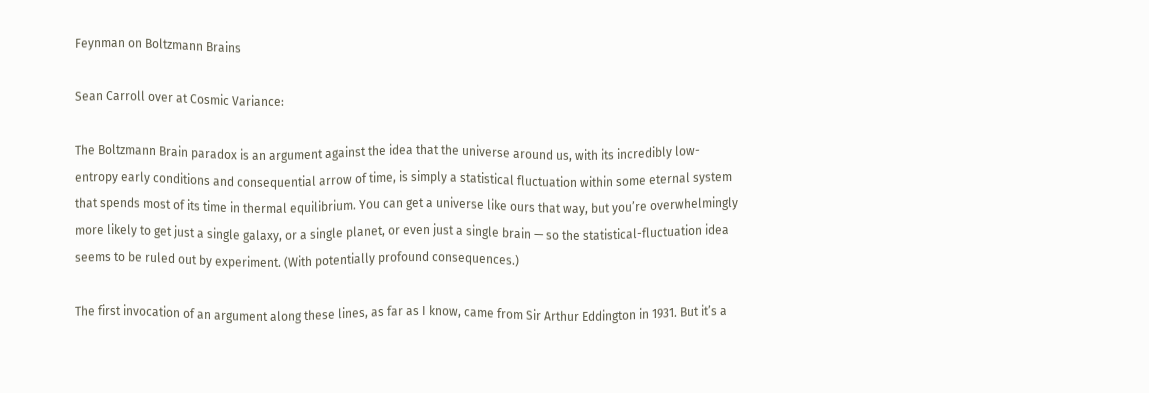Feynman on Boltzmann Brains

Sean Carroll over at Cosmic Variance:

The Boltzmann Brain paradox is an argument against the idea that the universe around us, with its incredibly low-entropy early conditions and consequential arrow of time, is simply a statistical fluctuation within some eternal system that spends most of its time in thermal equilibrium. You can get a universe like ours that way, but you’re overwhelmingly more likely to get just a single galaxy, or a single planet, or even just a single brain — so the statistical-fluctuation idea seems to be ruled out by experiment. (With potentially profound consequences.)

The first invocation of an argument along these lines, as far as I know, came from Sir Arthur Eddington in 1931. But it’s a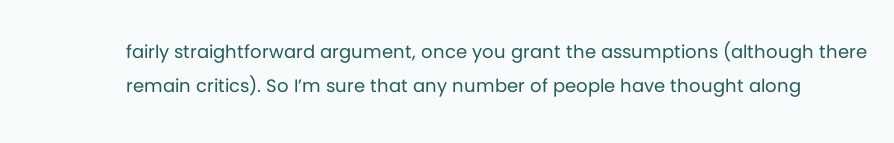fairly straightforward argument, once you grant the assumptions (although there remain critics). So I’m sure that any number of people have thought along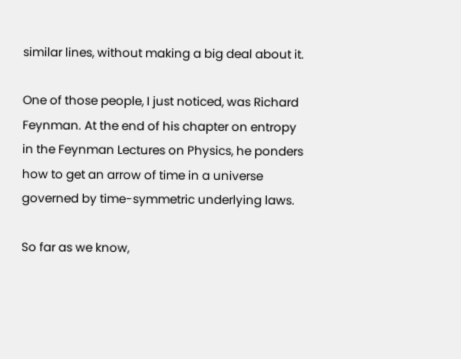similar lines, without making a big deal about it.

One of those people, I just noticed, was Richard Feynman. At the end of his chapter on entropy in the Feynman Lectures on Physics, he ponders how to get an arrow of time in a universe governed by time-symmetric underlying laws.

So far as we know,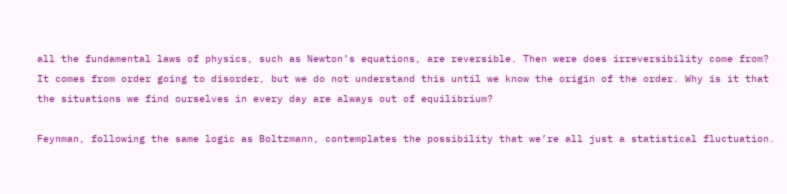all the fundamental laws of physics, such as Newton’s equations, are reversible. Then were does irreversibility come from? It comes from order going to disorder, but we do not understand this until we know the origin of the order. Why is it that the situations we find ourselves in every day are always out of equilibrium?

Feynman, following the same logic as Boltzmann, contemplates the possibility that we’re all just a statistical fluctuation.